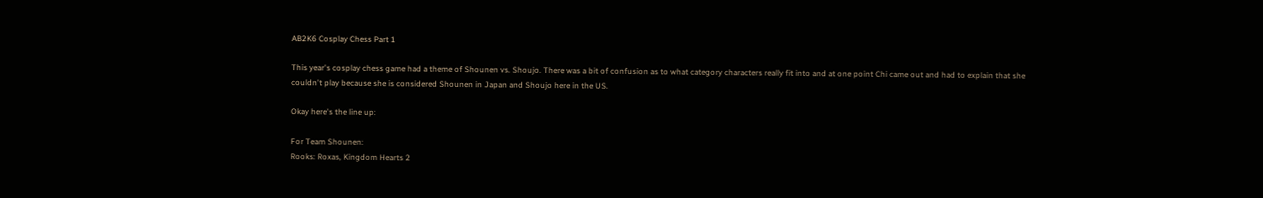AB2K6 Cosplay Chess Part 1

This year's cosplay chess game had a theme of Shounen vs. Shoujo. There was a bit of confusion as to what category characters really fit into and at one point Chi came out and had to explain that she couldn't play because she is considered Shounen in Japan and Shoujo here in the US.

Okay here's the line up:

For Team Shounen:
Rooks: Roxas, Kingdom Hearts 2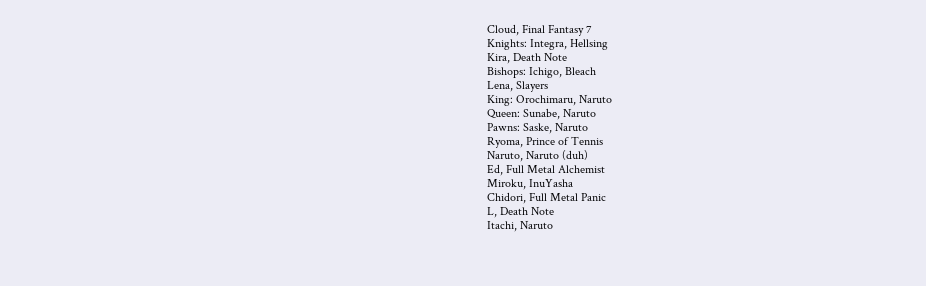Cloud, Final Fantasy 7
Knights: Integra, Hellsing
Kira, Death Note
Bishops: Ichigo, Bleach
Lena, Slayers
King: Orochimaru, Naruto
Queen: Sunabe, Naruto
Pawns: Saske, Naruto
Ryoma, Prince of Tennis
Naruto, Naruto (duh)
Ed, Full Metal Alchemist
Miroku, InuYasha
Chidori, Full Metal Panic
L, Death Note
Itachi, Naruto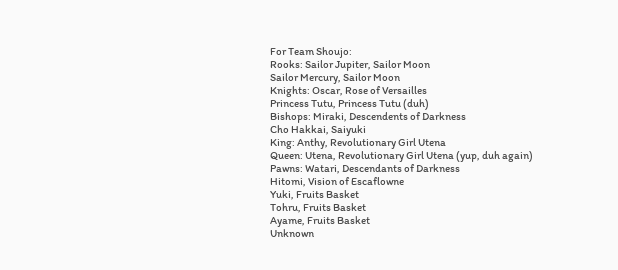For Team Shoujo:
Rooks: Sailor Jupiter, Sailor Moon
Sailor Mercury, Sailor Moon
Knights: Oscar, Rose of Versailles
Princess Tutu, Princess Tutu (duh)
Bishops: Miraki, Descendents of Darkness
Cho Hakkai, Saiyuki
King: Anthy, Revolutionary Girl Utena
Queen: Utena, Revolutionary Girl Utena (yup, duh again)
Pawns: Watari, Descendants of Darkness
Hitomi, Vision of Escaflowne
Yuki, Fruits Basket
Tohru, Fruits Basket
Ayame, Fruits Basket
Unknown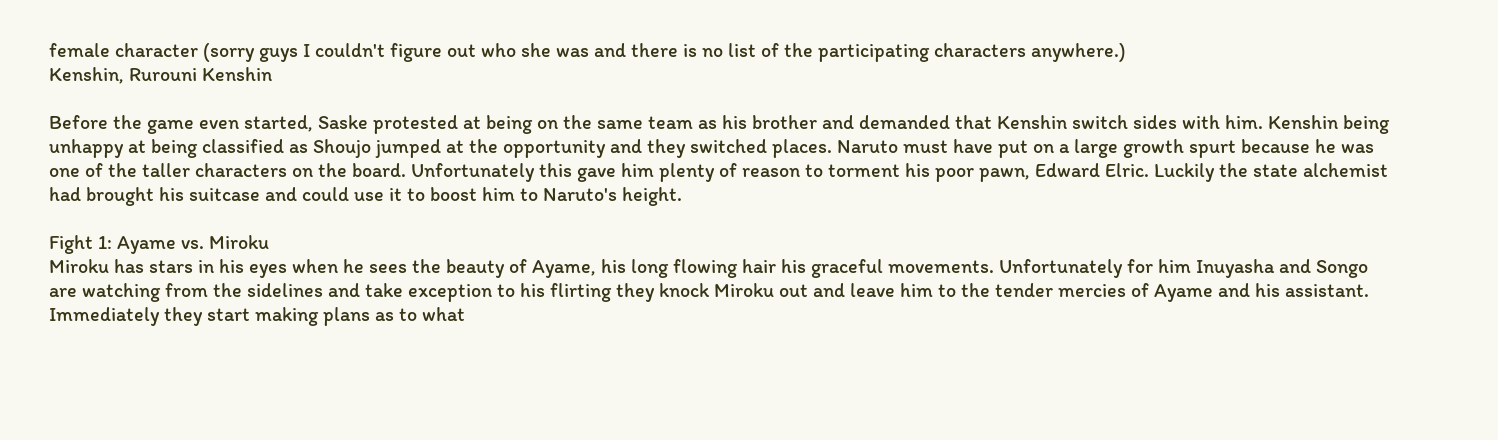female character (sorry guys I couldn't figure out who she was and there is no list of the participating characters anywhere.)
Kenshin, Rurouni Kenshin

Before the game even started, Saske protested at being on the same team as his brother and demanded that Kenshin switch sides with him. Kenshin being unhappy at being classified as Shoujo jumped at the opportunity and they switched places. Naruto must have put on a large growth spurt because he was one of the taller characters on the board. Unfortunately this gave him plenty of reason to torment his poor pawn, Edward Elric. Luckily the state alchemist had brought his suitcase and could use it to boost him to Naruto's height.

Fight 1: Ayame vs. Miroku
Miroku has stars in his eyes when he sees the beauty of Ayame, his long flowing hair his graceful movements. Unfortunately for him Inuyasha and Songo are watching from the sidelines and take exception to his flirting they knock Miroku out and leave him to the tender mercies of Ayame and his assistant. Immediately they start making plans as to what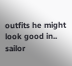outfits he might look good in.. sailor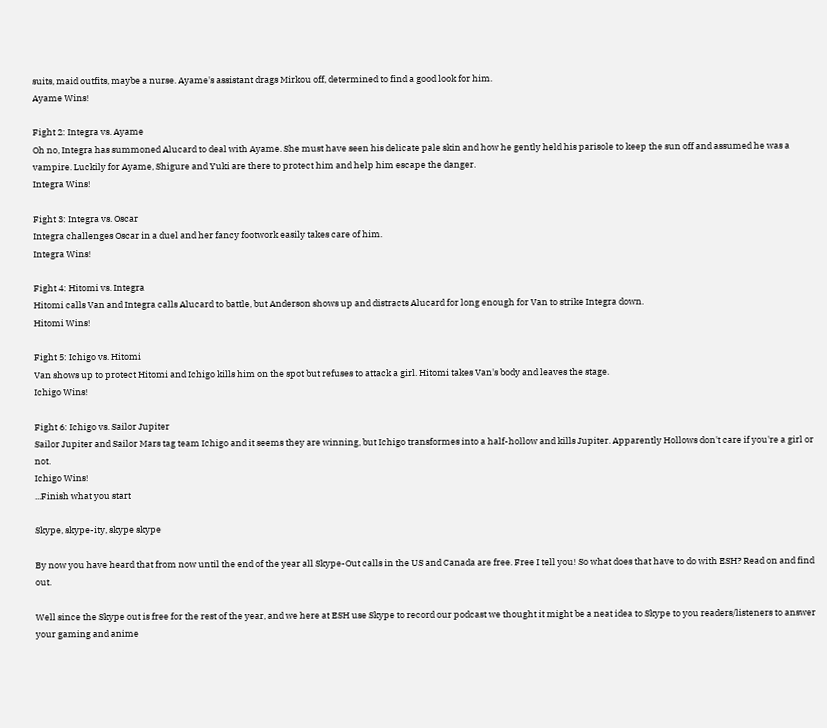suits, maid outfits, maybe a nurse. Ayame's assistant drags Mirkou off, determined to find a good look for him.
Ayame Wins!

Fight 2: Integra vs. Ayame
Oh no, Integra has summoned Alucard to deal with Ayame. She must have seen his delicate pale skin and how he gently held his parisole to keep the sun off and assumed he was a vampire. Luckily for Ayame, Shigure and Yuki are there to protect him and help him escape the danger.
Integra Wins!

Fight 3: Integra vs. Oscar
Integra challenges Oscar in a duel and her fancy footwork easily takes care of him.
Integra Wins!

Fight 4: Hitomi vs. Integra
Hitomi calls Van and Integra calls Alucard to battle, but Anderson shows up and distracts Alucard for long enough for Van to strike Integra down.
Hitomi Wins!

Fight 5: Ichigo vs. Hitomi
Van shows up to protect Hitomi and Ichigo kills him on the spot but refuses to attack a girl. Hitomi takes Van's body and leaves the stage.
Ichigo Wins!

Fight 6: Ichigo vs. Sailor Jupiter
Sailor Jupiter and Sailor Mars tag team Ichigo and it seems they are winning, but Ichigo transformes into a half-hollow and kills Jupiter. Apparently Hollows don't care if you're a girl or not.
Ichigo Wins!
...Finish what you start

Skype, skype-ity, skype skype

By now you have heard that from now until the end of the year all Skype-Out calls in the US and Canada are free. Free I tell you! So what does that have to do with ESH? Read on and find out.

Well since the Skype out is free for the rest of the year, and we here at ESH use Skype to record our podcast we thought it might be a neat idea to Skype to you readers/listeners to answer your gaming and anime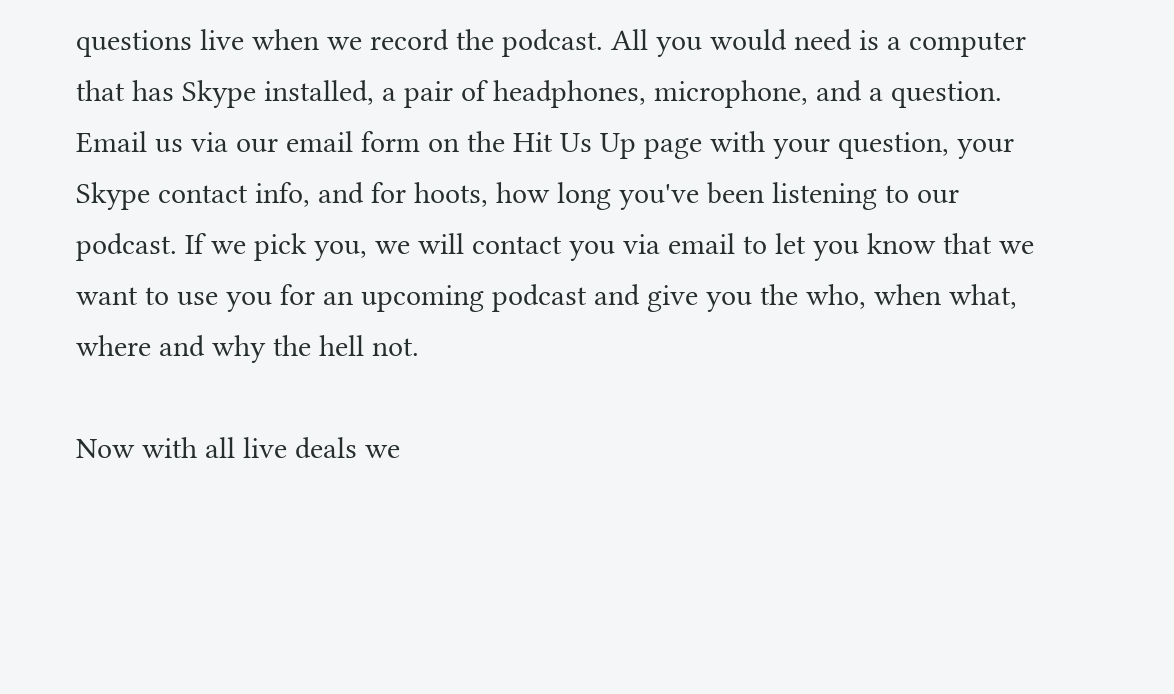questions live when we record the podcast. All you would need is a computer that has Skype installed, a pair of headphones, microphone, and a question. Email us via our email form on the Hit Us Up page with your question, your Skype contact info, and for hoots, how long you've been listening to our podcast. If we pick you, we will contact you via email to let you know that we want to use you for an upcoming podcast and give you the who, when what, where and why the hell not.

Now with all live deals we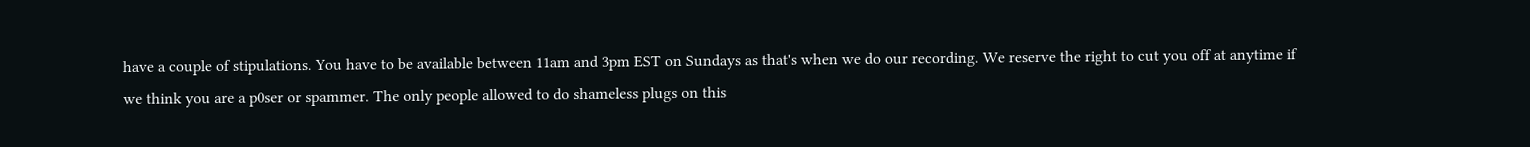have a couple of stipulations. You have to be available between 11am and 3pm EST on Sundays as that's when we do our recording. We reserve the right to cut you off at anytime if we think you are a p0ser or spammer. The only people allowed to do shameless plugs on this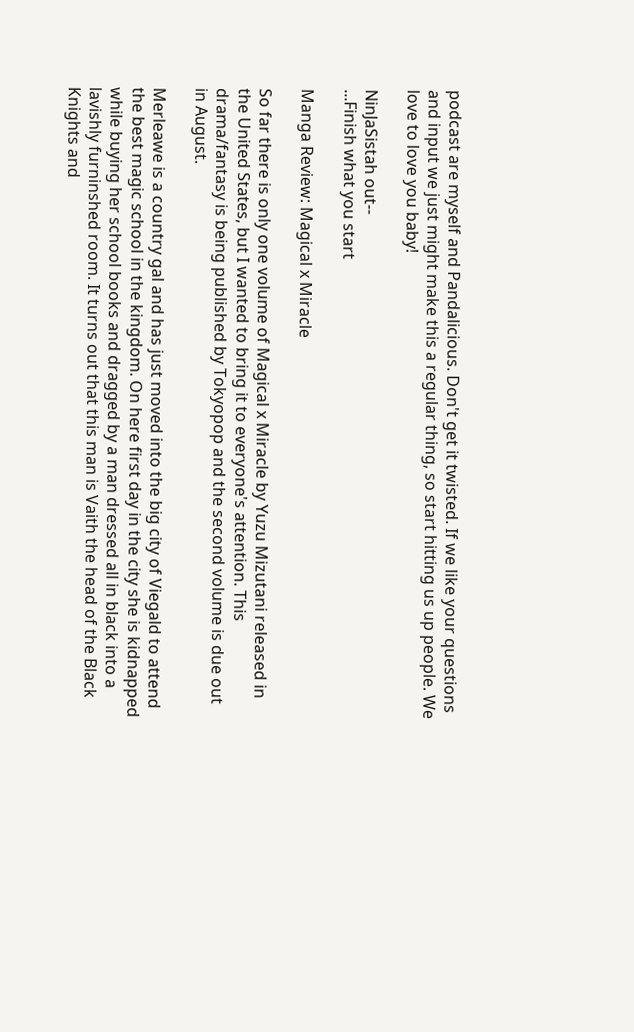podcast are myself and Pandalicious. Don't get it twisted. If we like your questions and input we just might make this a regular thing, so start hitting us up people. We love to love you baby!

NinJaSistah out--
...Finish what you start

Manga Review: Magical x Miracle

So far there is only one volume of Magical x Miracle by Yuzu Mizutani released in the United States, but I wanted to bring it to everyone's attention. This drama/fantasy is being published by Tokyopop and the second volume is due out in August.

Merleawe is a country gal and has just moved into the big city of Viegald to attend the best magic school in the kingdom. On here first day in the city she is kidnapped while buying her school books and dragged by a man dressed all in black into a lavishly furninshed room. It turns out that this man is Vaith the head of the Black Knights and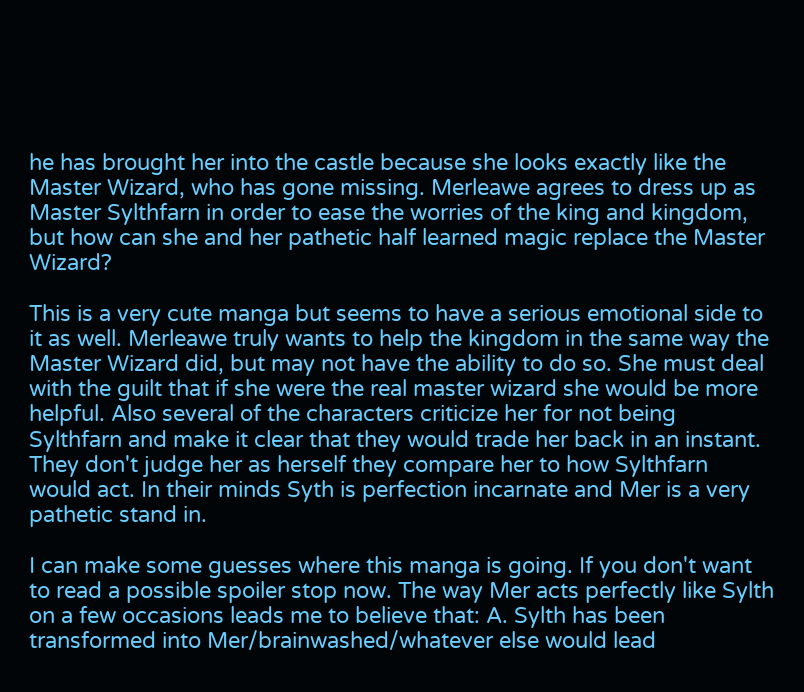he has brought her into the castle because she looks exactly like the Master Wizard, who has gone missing. Merleawe agrees to dress up as Master Sylthfarn in order to ease the worries of the king and kingdom, but how can she and her pathetic half learned magic replace the Master Wizard?

This is a very cute manga but seems to have a serious emotional side to it as well. Merleawe truly wants to help the kingdom in the same way the Master Wizard did, but may not have the ability to do so. She must deal with the guilt that if she were the real master wizard she would be more helpful. Also several of the characters criticize her for not being Sylthfarn and make it clear that they would trade her back in an instant. They don't judge her as herself they compare her to how Sylthfarn would act. In their minds Syth is perfection incarnate and Mer is a very pathetic stand in.

I can make some guesses where this manga is going. If you don't want to read a possible spoiler stop now. The way Mer acts perfectly like Sylth on a few occasions leads me to believe that: A. Sylth has been transformed into Mer/brainwashed/whatever else would lead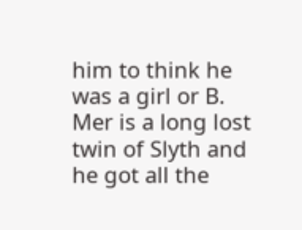him to think he was a girl or B. Mer is a long lost twin of Slyth and he got all the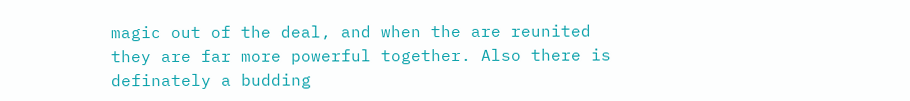magic out of the deal, and when the are reunited they are far more powerful together. Also there is definately a budding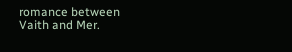romance between Vaith and Mer.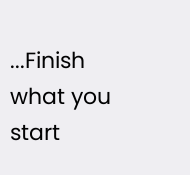...Finish what you start